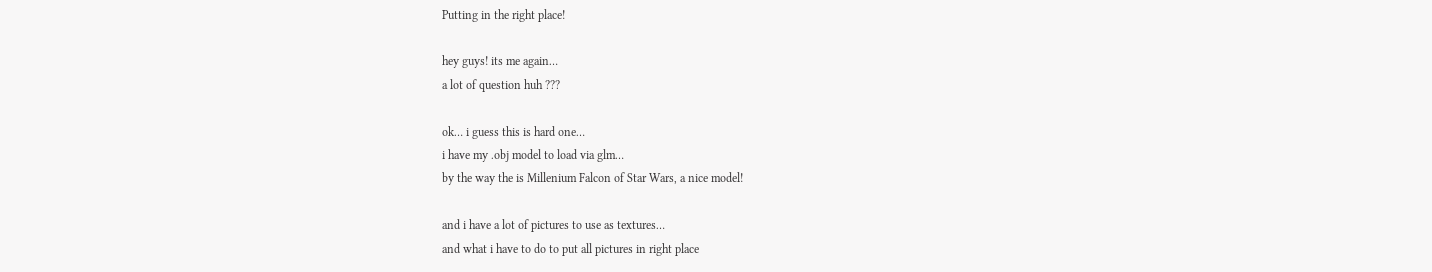Putting in the right place!

hey guys! its me again…
a lot of question huh ???

ok… i guess this is hard one…
i have my .obj model to load via glm…
by the way the is Millenium Falcon of Star Wars, a nice model!

and i have a lot of pictures to use as textures…
and what i have to do to put all pictures in right place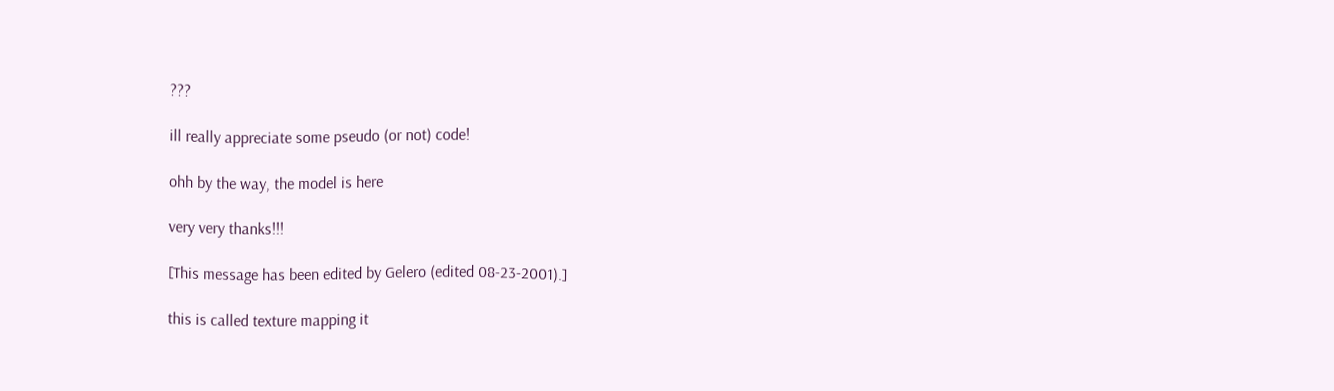???

ill really appreciate some pseudo (or not) code!

ohh by the way, the model is here

very very thanks!!!

[This message has been edited by Gelero (edited 08-23-2001).]

this is called texture mapping it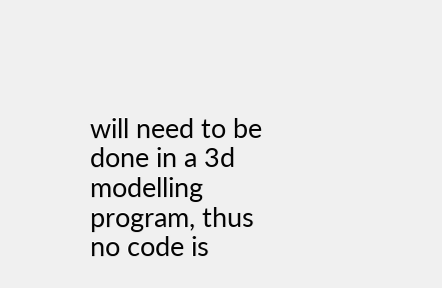will need to be done in a 3d modelling program, thus no code is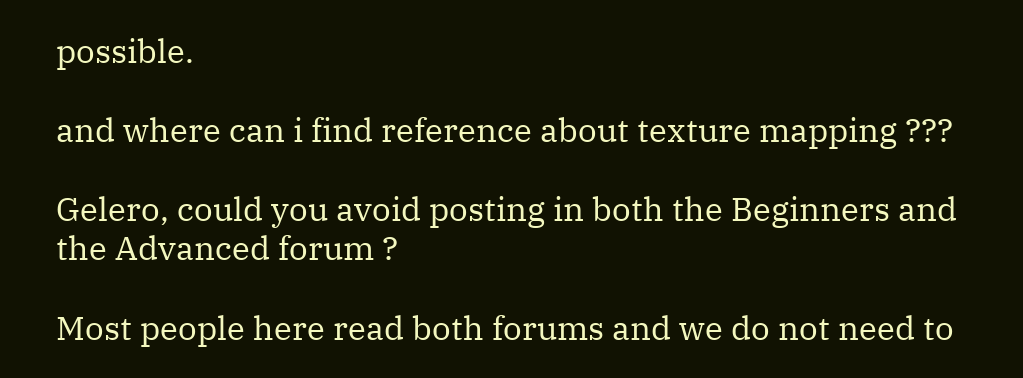possible.

and where can i find reference about texture mapping ???

Gelero, could you avoid posting in both the Beginners and the Advanced forum ?

Most people here read both forums and we do not need to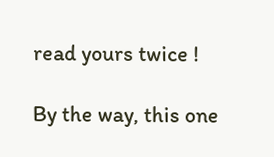read yours twice !

By the way, this one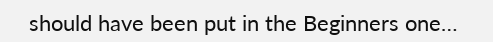should have been put in the Beginners one…